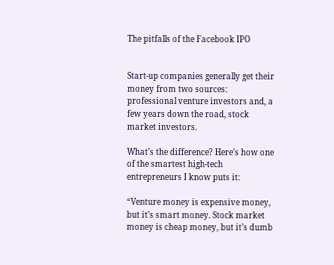The pitfalls of the Facebook IPO


Start-up companies generally get their money from two sources: professional venture investors and, a few years down the road, stock market investors.

What’s the difference? Here’s how one of the smartest high-tech entrepreneurs I know puts it:

“Venture money is expensive money, but it’s smart money. Stock market money is cheap money, but it’s dumb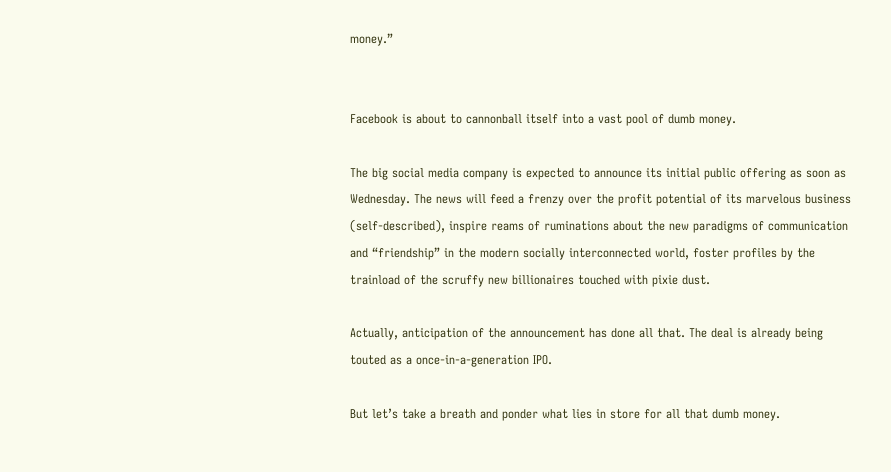money.”


Facebook is about to cannonball itself into a vast pool of dumb money.

The big social media company is expected to announce its initial public offering as soon as Wednesday. The news will feed a frenzy over the profit potential of its marvelous business (self-described), inspire reams of ruminations about the new paradigms of communication and “friendship” in the modern socially interconnected world, foster profiles by the trainload of the scruffy new billionaires touched with pixie dust.

Actually, anticipation of the announcement has done all that. The deal is already being touted as a once-in-a-generation IPO.

But let’s take a breath and ponder what lies in store for all that dumb money.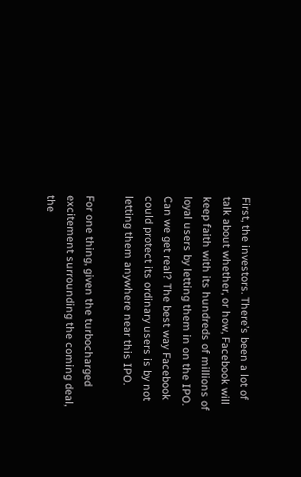First, the investors. There’s been a lot of talk about whether, or how, Facebook will keep faith with its hundreds of millions of loyal users by letting them in on the IPO. Can we get real? The best way Facebook could protect its ordinary users is by not letting them anywhere near this IPO.

For one thing, given the turbocharged excitement surrounding the coming deal, the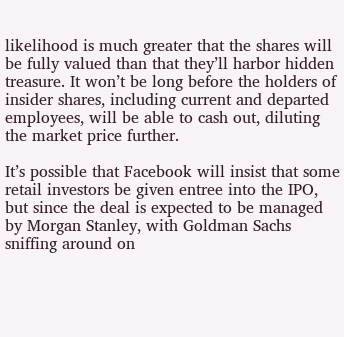likelihood is much greater that the shares will be fully valued than that they’ll harbor hidden treasure. It won’t be long before the holders of insider shares, including current and departed employees, will be able to cash out, diluting the market price further.

It’s possible that Facebook will insist that some retail investors be given entree into the IPO, but since the deal is expected to be managed by Morgan Stanley, with Goldman Sachs sniffing around on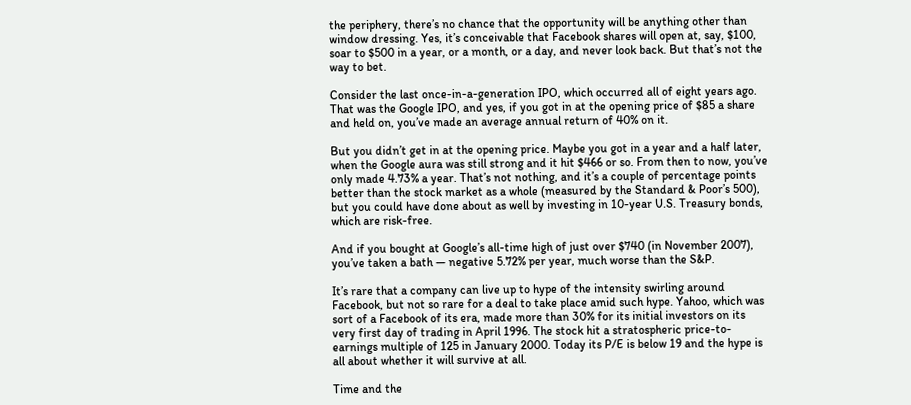the periphery, there’s no chance that the opportunity will be anything other than window dressing. Yes, it’s conceivable that Facebook shares will open at, say, $100, soar to $500 in a year, or a month, or a day, and never look back. But that’s not the way to bet.

Consider the last once-in-a-generation IPO, which occurred all of eight years ago. That was the Google IPO, and yes, if you got in at the opening price of $85 a share and held on, you’ve made an average annual return of 40% on it.

But you didn’t get in at the opening price. Maybe you got in a year and a half later, when the Google aura was still strong and it hit $466 or so. From then to now, you’ve only made 4.73% a year. That’s not nothing, and it’s a couple of percentage points better than the stock market as a whole (measured by the Standard & Poor’s 500), but you could have done about as well by investing in 10-year U.S. Treasury bonds, which are risk-free.

And if you bought at Google’s all-time high of just over $740 (in November 2007), you’ve taken a bath — negative 5.72% per year, much worse than the S&P.

It’s rare that a company can live up to hype of the intensity swirling around Facebook, but not so rare for a deal to take place amid such hype. Yahoo, which was sort of a Facebook of its era, made more than 30% for its initial investors on its very first day of trading in April 1996. The stock hit a stratospheric price-to-earnings multiple of 125 in January 2000. Today its P/E is below 19 and the hype is all about whether it will survive at all.

Time and the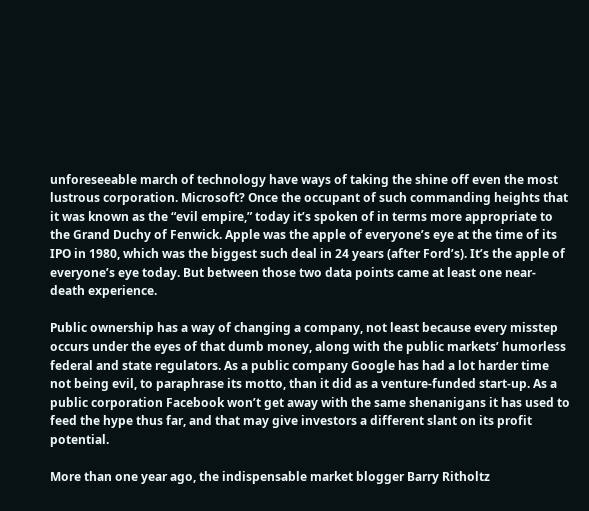unforeseeable march of technology have ways of taking the shine off even the most lustrous corporation. Microsoft? Once the occupant of such commanding heights that it was known as the “evil empire,” today it’s spoken of in terms more appropriate to the Grand Duchy of Fenwick. Apple was the apple of everyone’s eye at the time of its IPO in 1980, which was the biggest such deal in 24 years (after Ford’s). It’s the apple of everyone’s eye today. But between those two data points came at least one near-death experience.

Public ownership has a way of changing a company, not least because every misstep occurs under the eyes of that dumb money, along with the public markets’ humorless federal and state regulators. As a public company Google has had a lot harder time not being evil, to paraphrase its motto, than it did as a venture-funded start-up. As a public corporation Facebook won’t get away with the same shenanigans it has used to feed the hype thus far, and that may give investors a different slant on its profit potential.

More than one year ago, the indispensable market blogger Barry Ritholtz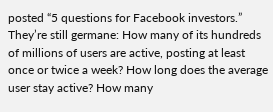posted “5 questions for Facebook investors.” They’re still germane: How many of its hundreds of millions of users are active, posting at least once or twice a week? How long does the average user stay active? How many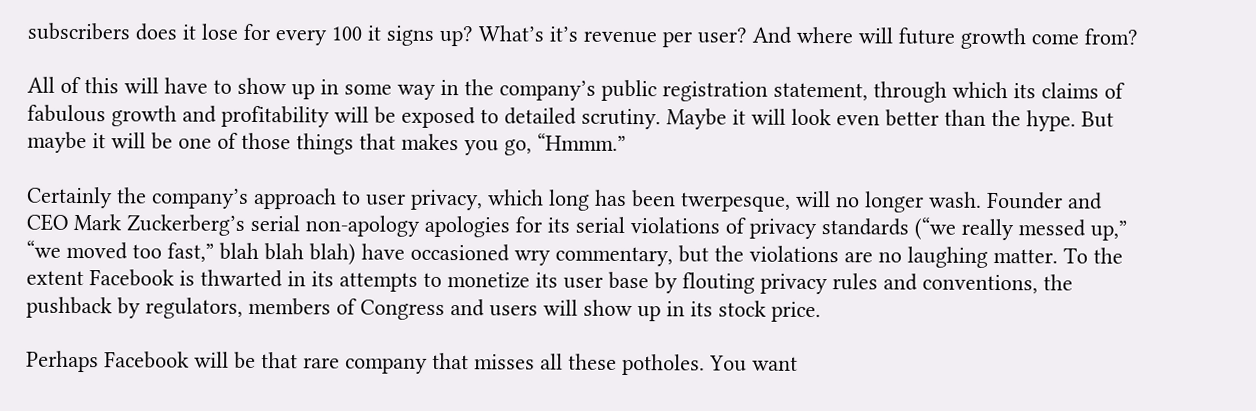subscribers does it lose for every 100 it signs up? What’s it’s revenue per user? And where will future growth come from?

All of this will have to show up in some way in the company’s public registration statement, through which its claims of fabulous growth and profitability will be exposed to detailed scrutiny. Maybe it will look even better than the hype. But maybe it will be one of those things that makes you go, “Hmmm.”

Certainly the company’s approach to user privacy, which long has been twerpesque, will no longer wash. Founder and CEO Mark Zuckerberg’s serial non-apology apologies for its serial violations of privacy standards (“we really messed up,” “we moved too fast,” blah blah blah) have occasioned wry commentary, but the violations are no laughing matter. To the extent Facebook is thwarted in its attempts to monetize its user base by flouting privacy rules and conventions, the pushback by regulators, members of Congress and users will show up in its stock price.

Perhaps Facebook will be that rare company that misses all these potholes. You want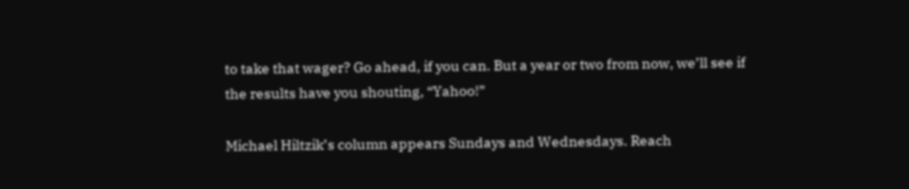to take that wager? Go ahead, if you can. But a year or two from now, we’ll see if the results have you shouting, “Yahoo!”

Michael Hiltzik’s column appears Sundays and Wednesdays. Reach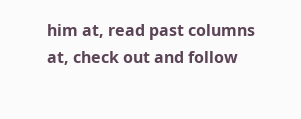him at, read past columns at, check out and follow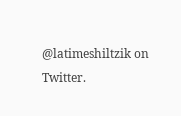@latimeshiltzik on Twitter.